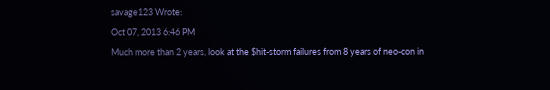savage123 Wrote:
Oct 07, 2013 6:46 PM
Much more than 2 years, look at the $hit-storm failures from 8 years of neo-con in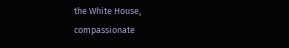the White House, compassionate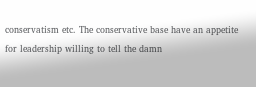conservatism etc. The conservative base have an appetite for leadership willing to tell the damn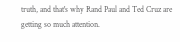truth, and that's why Rand Paul and Ted Cruz are getting so much attention.